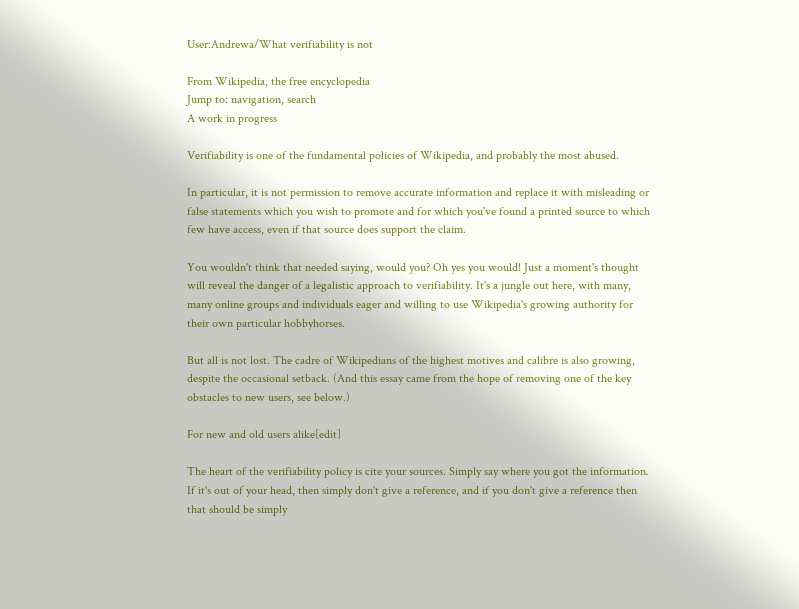User:Andrewa/What verifiability is not

From Wikipedia, the free encyclopedia
Jump to: navigation, search
A work in progress

Verifiability is one of the fundamental policies of Wikipedia, and probably the most abused.

In particular, it is not permission to remove accurate information and replace it with misleading or false statements which you wish to promote and for which you've found a printed source to which few have access, even if that source does support the claim.

You wouldn't think that needed saying, would you? Oh yes you would! Just a moment's thought will reveal the danger of a legalistic approach to verifiability. It's a jungle out here, with many, many online groups and individuals eager and willing to use Wikipedia's growing authority for their own particular hobbyhorses.

But all is not lost. The cadre of Wikipedians of the highest motives and calibre is also growing, despite the occasional setback. (And this essay came from the hope of removing one of the key obstacles to new users, see below.)

For new and old users alike[edit]

The heart of the verifiability policy is cite your sources. Simply say where you got the information. If it's out of your head, then simply don't give a reference, and if you don't give a reference then that should be simply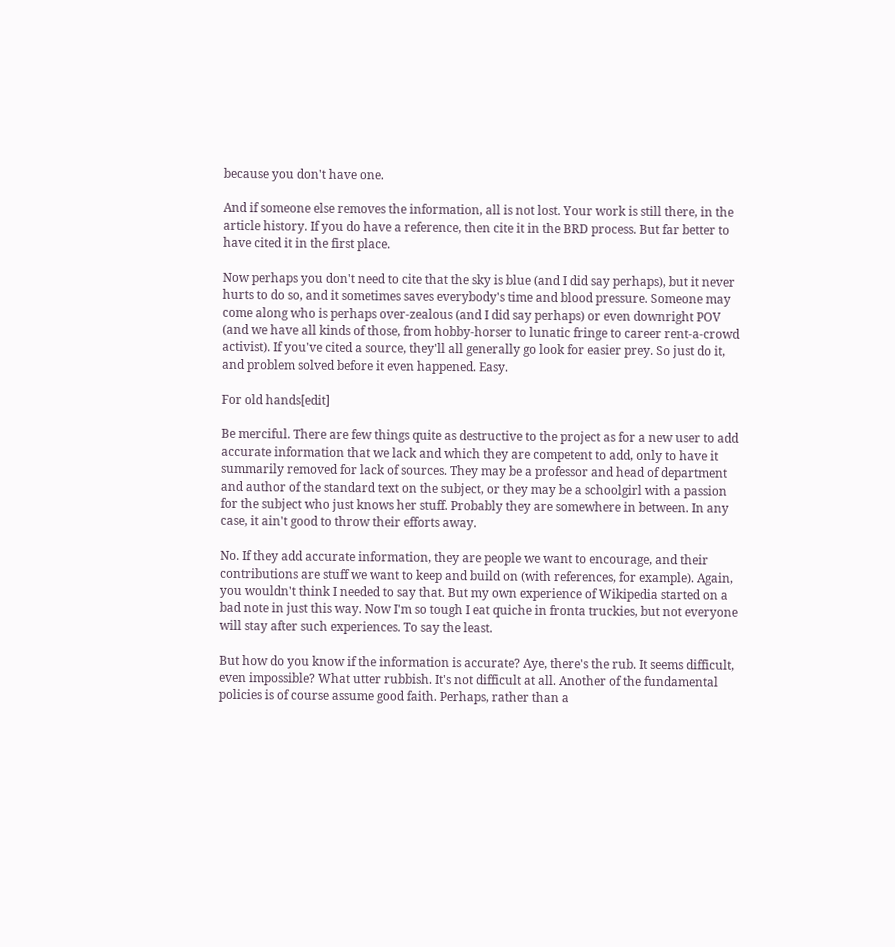because you don't have one.

And if someone else removes the information, all is not lost. Your work is still there, in the article history. If you do have a reference, then cite it in the BRD process. But far better to have cited it in the first place.

Now perhaps you don't need to cite that the sky is blue (and I did say perhaps), but it never hurts to do so, and it sometimes saves everybody's time and blood pressure. Someone may come along who is perhaps over-zealous (and I did say perhaps) or even downright POV (and we have all kinds of those, from hobby-horser to lunatic fringe to career rent-a-crowd activist). If you've cited a source, they'll all generally go look for easier prey. So just do it, and problem solved before it even happened. Easy.

For old hands[edit]

Be merciful. There are few things quite as destructive to the project as for a new user to add accurate information that we lack and which they are competent to add, only to have it summarily removed for lack of sources. They may be a professor and head of department and author of the standard text on the subject, or they may be a schoolgirl with a passion for the subject who just knows her stuff. Probably they are somewhere in between. In any case, it ain't good to throw their efforts away.

No. If they add accurate information, they are people we want to encourage, and their contributions are stuff we want to keep and build on (with references, for example). Again, you wouldn't think I needed to say that. But my own experience of Wikipedia started on a bad note in just this way. Now I'm so tough I eat quiche in fronta truckies, but not everyone will stay after such experiences. To say the least.

But how do you know if the information is accurate? Aye, there's the rub. It seems difficult, even impossible? What utter rubbish. It's not difficult at all. Another of the fundamental policies is of course assume good faith. Perhaps, rather than a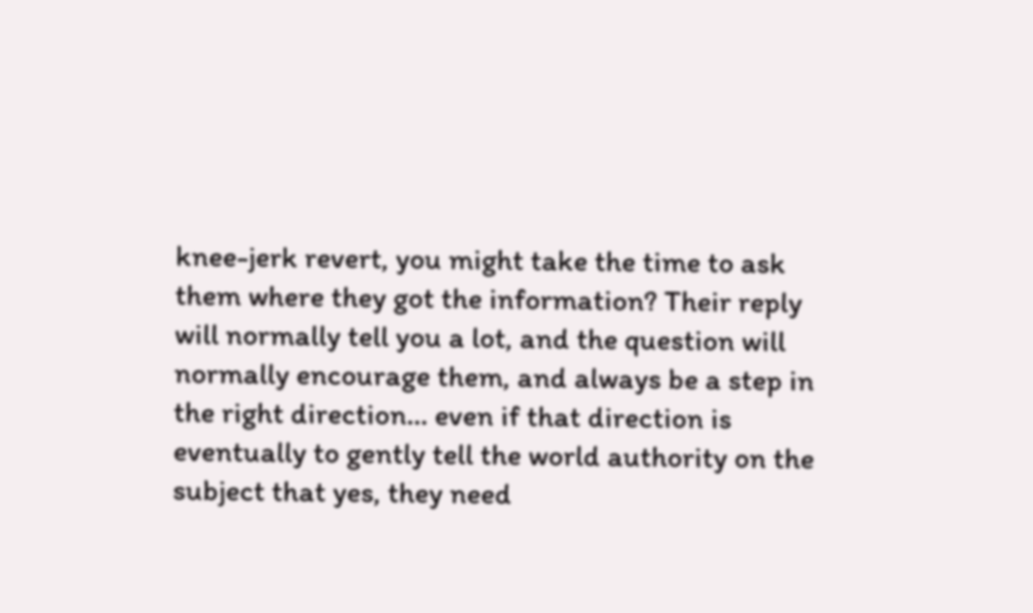knee-jerk revert, you might take the time to ask them where they got the information? Their reply will normally tell you a lot, and the question will normally encourage them, and always be a step in the right direction... even if that direction is eventually to gently tell the world authority on the subject that yes, they need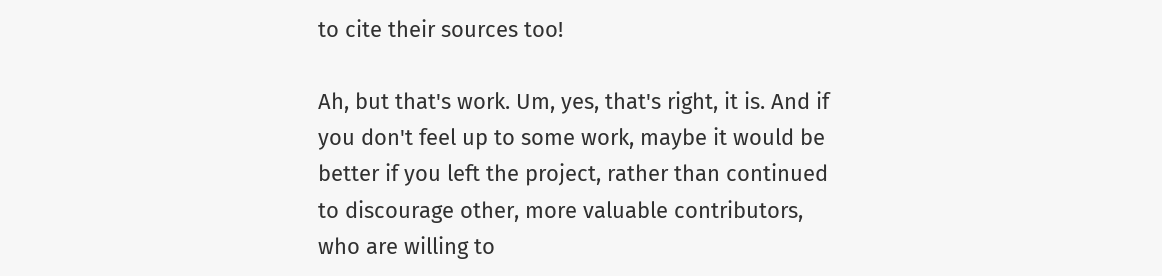to cite their sources too!

Ah, but that's work. Um, yes, that's right, it is. And if you don't feel up to some work, maybe it would be better if you left the project, rather than continued to discourage other, more valuable contributors, who are willing to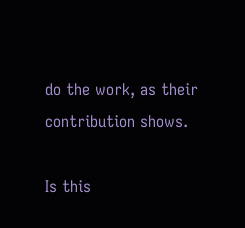do the work, as their contribution shows.

Is this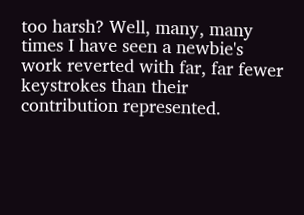too harsh? Well, many, many times I have seen a newbie's work reverted with far, far fewer keystrokes than their contribution represented.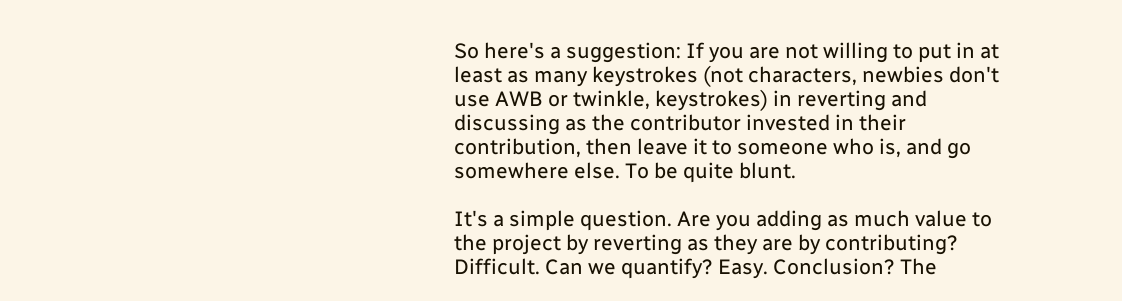So here's a suggestion: If you are not willing to put in at least as many keystrokes (not characters, newbies don't use AWB or twinkle, keystrokes) in reverting and discussing as the contributor invested in their contribution, then leave it to someone who is, and go somewhere else. To be quite blunt.

It's a simple question. Are you adding as much value to the project by reverting as they are by contributing? Difficult. Can we quantify? Easy. Conclusion? The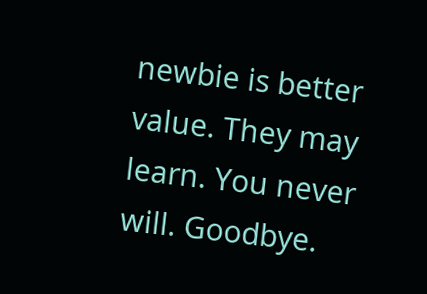newbie is better value. They may learn. You never will. Goodbye.